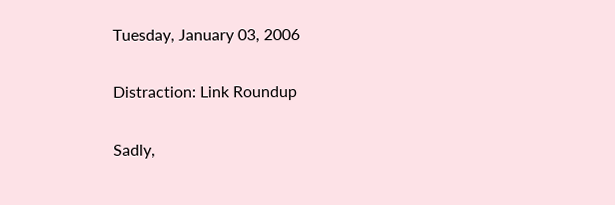Tuesday, January 03, 2006

Distraction: Link Roundup

Sadly,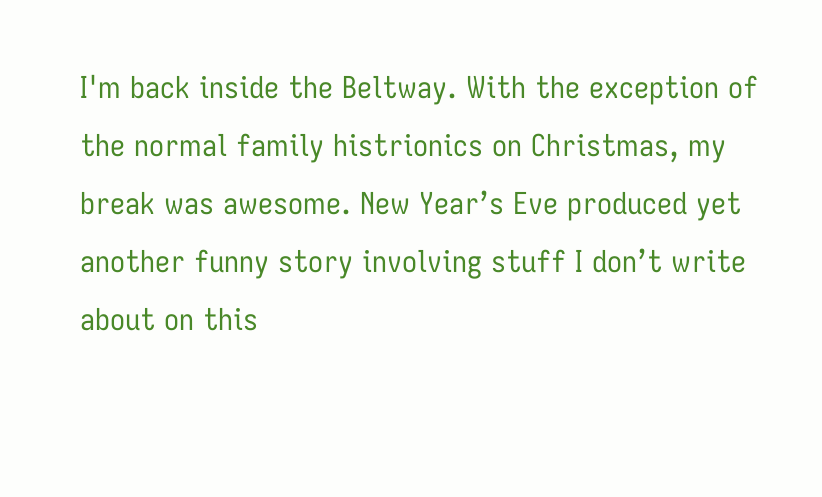I'm back inside the Beltway. With the exception of the normal family histrionics on Christmas, my break was awesome. New Year’s Eve produced yet another funny story involving stuff I don’t write about on this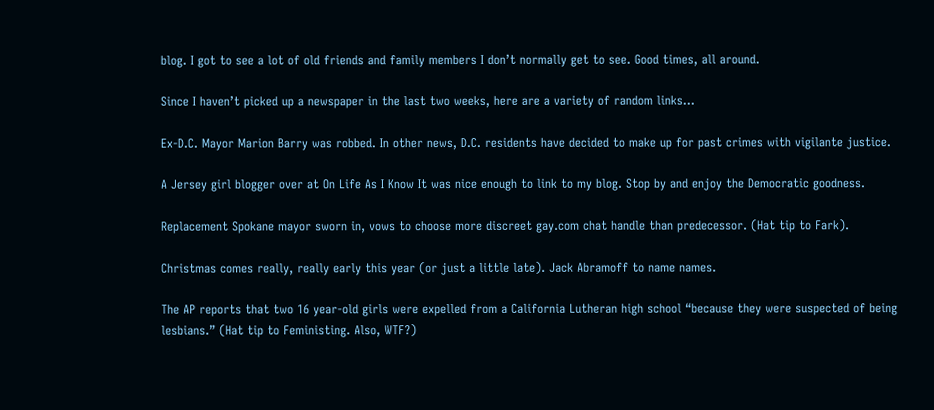blog. I got to see a lot of old friends and family members I don’t normally get to see. Good times, all around.

Since I haven’t picked up a newspaper in the last two weeks, here are a variety of random links...

Ex-D.C. Mayor Marion Barry was robbed. In other news, D.C. residents have decided to make up for past crimes with vigilante justice.

A Jersey girl blogger over at On Life As I Know It was nice enough to link to my blog. Stop by and enjoy the Democratic goodness.

Replacement Spokane mayor sworn in, vows to choose more discreet gay.com chat handle than predecessor. (Hat tip to Fark).

Christmas comes really, really early this year (or just a little late). Jack Abramoff to name names.

The AP reports that two 16 year-old girls were expelled from a California Lutheran high school “because they were suspected of being lesbians.” (Hat tip to Feministing. Also, WTF?)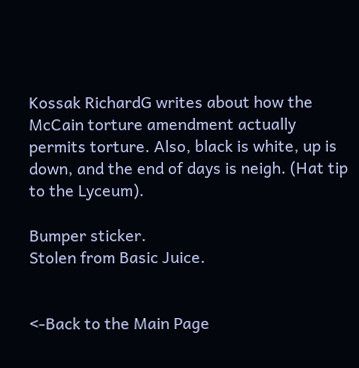Kossak RichardG writes about how the McCain torture amendment actually permits torture. Also, black is white, up is down, and the end of days is neigh. (Hat tip to the Lyceum).

Bumper sticker.
Stolen from Basic Juice.


<-Back to the Main Page